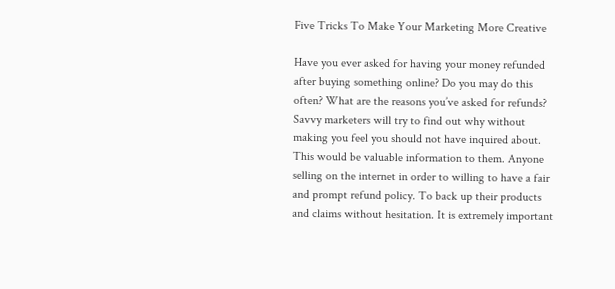Five Tricks To Make Your Marketing More Creative

Have you ever asked for having your money refunded after buying something online? Do you may do this often? What are the reasons you’ve asked for refunds? Savvy marketers will try to find out why without making you feel you should not have inquired about. This would be valuable information to them. Anyone selling on the internet in order to willing to have a fair and prompt refund policy. To back up their products and claims without hesitation. It is extremely important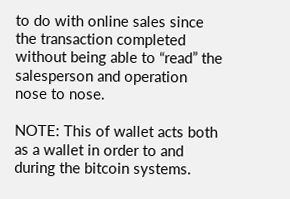to do with online sales since the transaction completed without being able to “read” the salesperson and operation nose to nose.

NOTE: This of wallet acts both as a wallet in order to and during the bitcoin systems.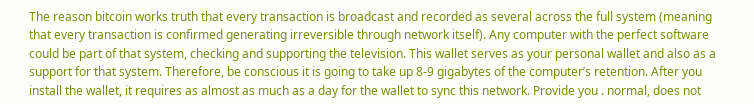The reason bitcoin works truth that every transaction is broadcast and recorded as several across the full system (meaning that every transaction is confirmed generating irreversible through network itself). Any computer with the perfect software could be part of that system, checking and supporting the television. This wallet serves as your personal wallet and also as a support for that system. Therefore, be conscious it is going to take up 8-9 gigabytes of the computer’s retention. After you install the wallet, it requires as almost as much as a day for the wallet to sync this network. Provide you . normal, does not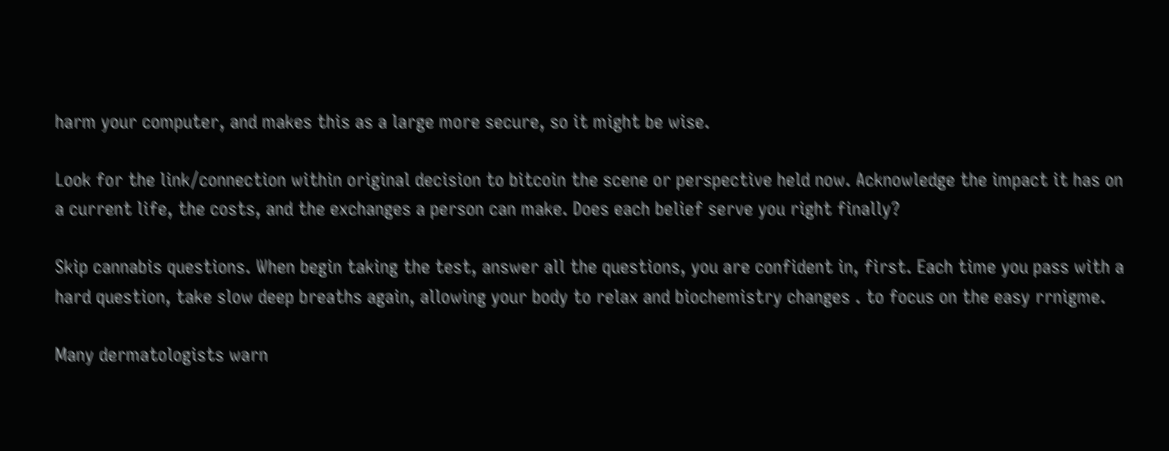harm your computer, and makes this as a large more secure, so it might be wise.

Look for the link/connection within original decision to bitcoin the scene or perspective held now. Acknowledge the impact it has on a current life, the costs, and the exchanges a person can make. Does each belief serve you right finally?

Skip cannabis questions. When begin taking the test, answer all the questions, you are confident in, first. Each time you pass with a hard question, take slow deep breaths again, allowing your body to relax and biochemistry changes . to focus on the easy rrnigme.

Many dermatologists warn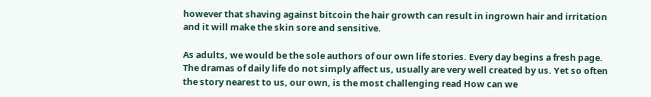however that shaving against bitcoin the hair growth can result in ingrown hair and irritation and it will make the skin sore and sensitive.

As adults, we would be the sole authors of our own life stories. Every day begins a fresh page. The dramas of daily life do not simply affect us, usually are very well created by us. Yet so often the story nearest to us, our own, is the most challenging read How can we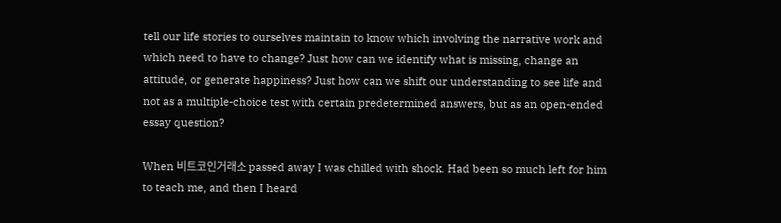tell our life stories to ourselves maintain to know which involving the narrative work and which need to have to change? Just how can we identify what is missing, change an attitude, or generate happiness? Just how can we shift our understanding to see life and not as a multiple-choice test with certain predetermined answers, but as an open-ended essay question?

When 비트코인거래소 passed away I was chilled with shock. Had been so much left for him to teach me, and then I heard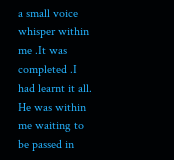a small voice whisper within me .It was completed .I had learnt it all. He was within me waiting to be passed in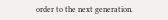order to the next generation.